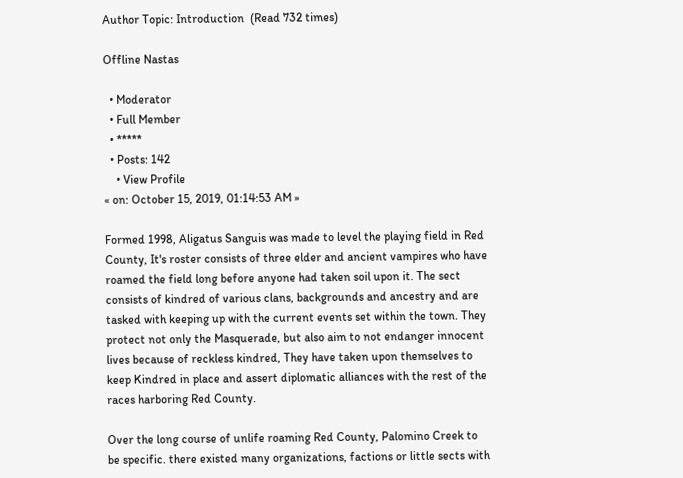Author Topic: Introduction  (Read 732 times)

Offline Nastas

  • Moderator
  • Full Member
  • *****
  • Posts: 142
    • View Profile
« on: October 15, 2019, 01:14:53 AM »

Formed 1998, Aligatus Sanguis was made to level the playing field in Red County, It's roster consists of three elder and ancient vampires who have roamed the field long before anyone had taken soil upon it. The sect consists of kindred of various clans, backgrounds and ancestry and are tasked with keeping up with the current events set within the town. They protect not only the Masquerade, but also aim to not endanger innocent lives because of reckless kindred, They have taken upon themselves to keep Kindred in place and assert diplomatic alliances with the rest of the races harboring Red County.

Over the long course of unlife roaming Red County, Palomino Creek to be specific. there existed many organizations, factions or little sects with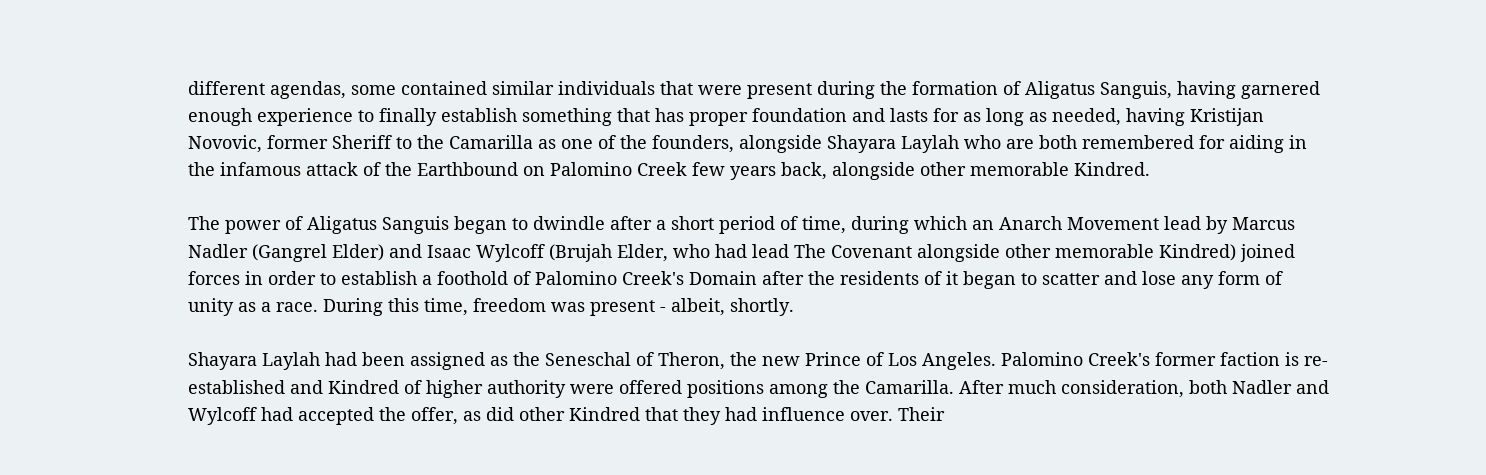different agendas, some contained similar individuals that were present during the formation of Aligatus Sanguis, having garnered enough experience to finally establish something that has proper foundation and lasts for as long as needed, having Kristijan Novovic, former Sheriff to the Camarilla as one of the founders, alongside Shayara Laylah who are both remembered for aiding in the infamous attack of the Earthbound on Palomino Creek few years back, alongside other memorable Kindred.

The power of Aligatus Sanguis began to dwindle after a short period of time, during which an Anarch Movement lead by Marcus Nadler (Gangrel Elder) and Isaac Wylcoff (Brujah Elder, who had lead The Covenant alongside other memorable Kindred) joined forces in order to establish a foothold of Palomino Creek's Domain after the residents of it began to scatter and lose any form of unity as a race. During this time, freedom was present - albeit, shortly.

Shayara Laylah had been assigned as the Seneschal of Theron, the new Prince of Los Angeles. Palomino Creek's former faction is re-established and Kindred of higher authority were offered positions among the Camarilla. After much consideration, both Nadler and Wylcoff had accepted the offer, as did other Kindred that they had influence over. Their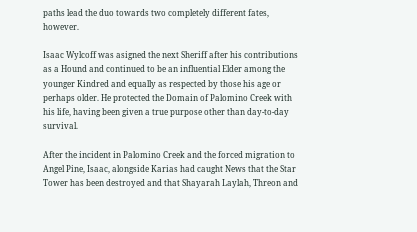paths lead the duo towards two completely different fates, however.

Isaac Wylcoff was asigned the next Sheriff after his contributions as a Hound and continued to be an influential Elder among the younger Kindred and equally as respected by those his age or perhaps older. He protected the Domain of Palomino Creek with his life, having been given a true purpose other than day-to-day survival.

After the incident in Palomino Creek and the forced migration to Angel Pine, Isaac, alongside Karias had caught News that the Star Tower has been destroyed and that Shayarah Laylah, Threon and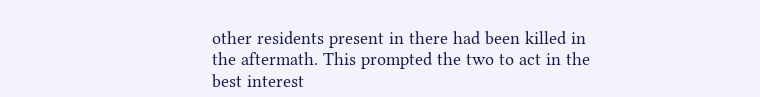other residents present in there had been killed in the aftermath. This prompted the two to act in the best interest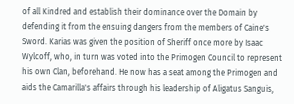of all Kindred and establish their dominance over the Domain by defending it from the ensuing dangers from the members of Caine's Sword. Karias was given the position of Sheriff once more by Isaac Wylcoff, who, in turn was voted into the Primogen Council to represent his own Clan, beforehand. He now has a seat among the Primogen and aids the Camarilla's affairs through his leadership of Aligatus Sanguis,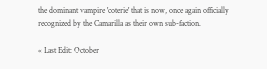the dominant vampire 'coterie' that is now, once again officially recognized by the Camarilla as their own sub-faction.

« Last Edit: October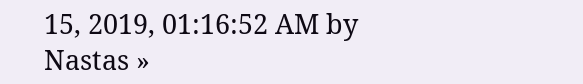15, 2019, 01:16:52 AM by Nastas »